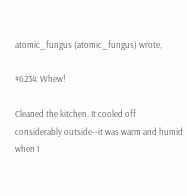atomic_fungus (atomic_fungus) wrote,

#6234: Whew!

Cleaned the kitchen. It cooled off considerably outside--it was warm and humid when I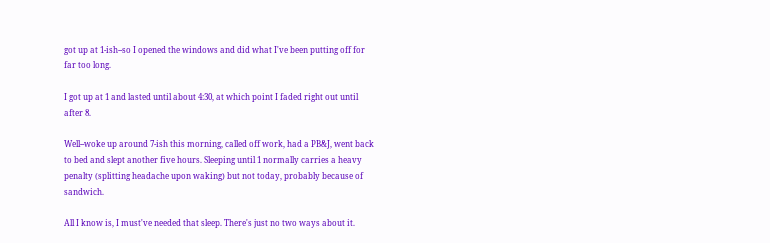got up at 1-ish--so I opened the windows and did what I've been putting off for far too long.

I got up at 1 and lasted until about 4:30, at which point I faded right out until after 8.

Well--woke up around 7-ish this morning, called off work, had a PB&J, went back to bed and slept another five hours. Sleeping until 1 normally carries a heavy penalty (splitting headache upon waking) but not today, probably because of sandwich.

All I know is, I must've needed that sleep. There's just no two ways about it.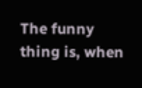The funny thing is, when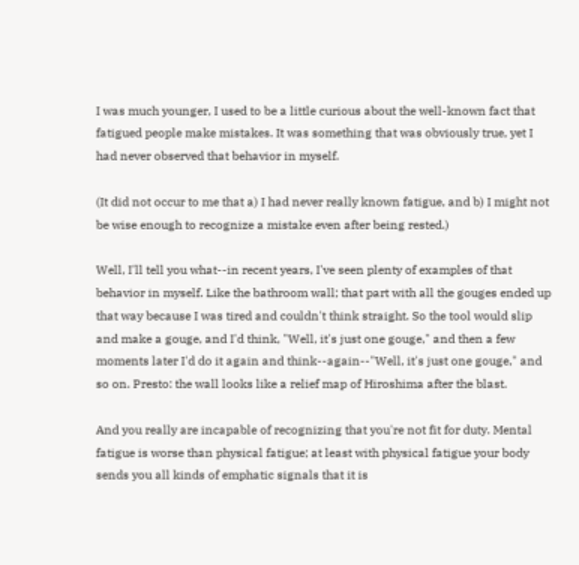I was much younger, I used to be a little curious about the well-known fact that fatigued people make mistakes. It was something that was obviously true, yet I had never observed that behavior in myself.

(It did not occur to me that a) I had never really known fatigue, and b) I might not be wise enough to recognize a mistake even after being rested.)

Well, I'll tell you what--in recent years, I've seen plenty of examples of that behavior in myself. Like the bathroom wall; that part with all the gouges ended up that way because I was tired and couldn't think straight. So the tool would slip and make a gouge, and I'd think, "Well, it's just one gouge," and then a few moments later I'd do it again and think--again--"Well, it's just one gouge," and so on. Presto: the wall looks like a relief map of Hiroshima after the blast.

And you really are incapable of recognizing that you're not fit for duty. Mental fatigue is worse than physical fatigue; at least with physical fatigue your body sends you all kinds of emphatic signals that it is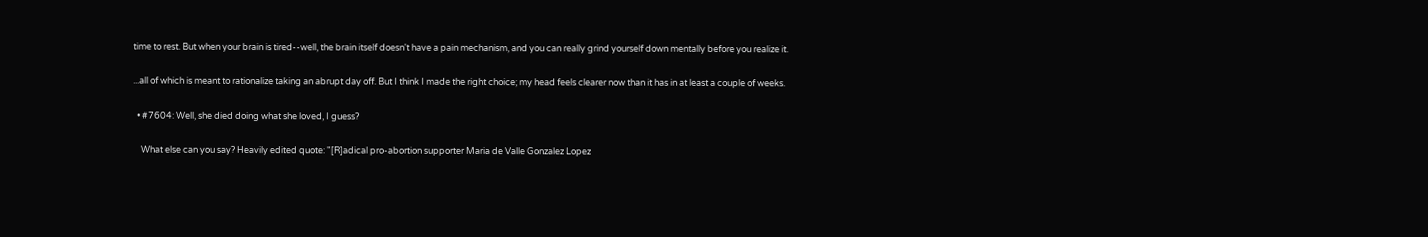time to rest. But when your brain is tired--well, the brain itself doesn't have a pain mechanism, and you can really grind yourself down mentally before you realize it.

...all of which is meant to rationalize taking an abrupt day off. But I think I made the right choice; my head feels clearer now than it has in at least a couple of weeks.

  • #7604: Well, she died doing what she loved, I guess?

    What else can you say? Heavily edited quote: "[R]adical pro-abortion supporter Maria de Valle Gonzalez Lopez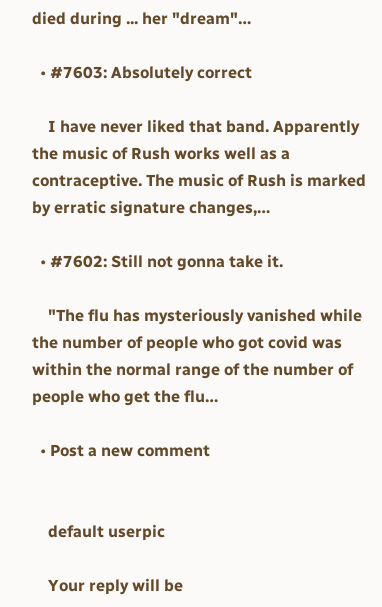died during ... her "dream"…

  • #7603: Absolutely correct

    I have never liked that band. Apparently the music of Rush works well as a contraceptive. The music of Rush is marked by erratic signature changes,…

  • #7602: Still not gonna take it.

    "The flu has mysteriously vanished while the number of people who got covid was within the normal range of the number of people who get the flu…

  • Post a new comment


    default userpic

    Your reply will be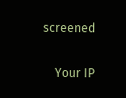screened

    Your IP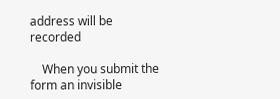address will be recorded

    When you submit the form an invisible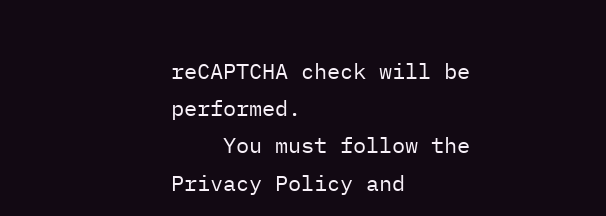reCAPTCHA check will be performed.
    You must follow the Privacy Policy and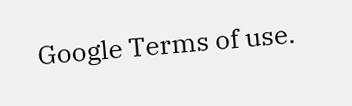Google Terms of use.